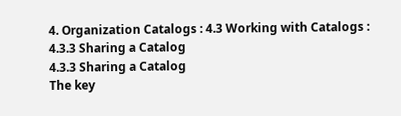4. Organization Catalogs : 4.3 Working with Catalogs : 4.3.3 Sharing a Catalog
4.3.3 Sharing a Catalog
The key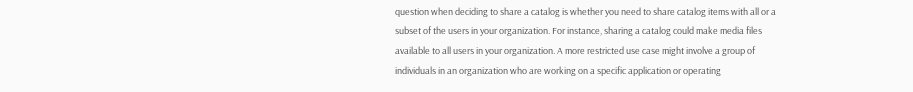question when deciding to share a catalog is whether you need to share catalog items with all or a subset of the users in your organization. For instance, sharing a catalog could make media files available to all users in your organization. A more restricted use case might involve a group of individuals in an organization who are working on a specific application or operating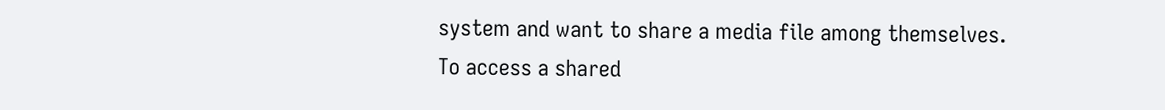system and want to share a media file among themselves.
To access a shared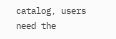catalog, users need the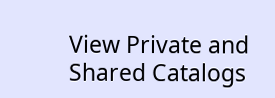View Private and Shared Catalogs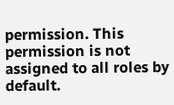permission. This permission is not assigned to all roles by default.